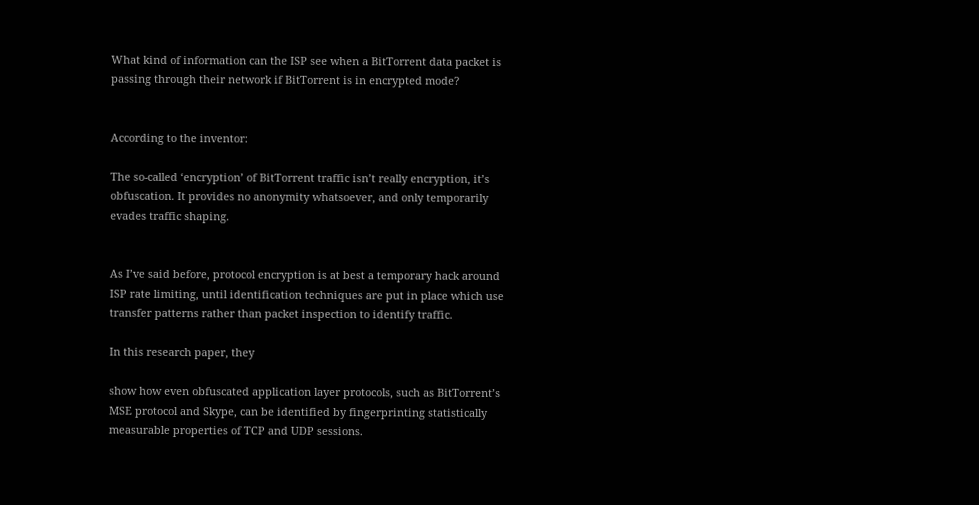What kind of information can the ISP see when a BitTorrent data packet is passing through their network if BitTorrent is in encrypted mode?


According to the inventor:

The so-called ‘encryption’ of BitTorrent traffic isn’t really encryption, it’s obfuscation. It provides no anonymity whatsoever, and only temporarily evades traffic shaping.


As I’ve said before, protocol encryption is at best a temporary hack around ISP rate limiting, until identification techniques are put in place which use transfer patterns rather than packet inspection to identify traffic.

In this research paper, they

show how even obfuscated application layer protocols, such as BitTorrent’s MSE protocol and Skype, can be identified by fingerprinting statistically measurable properties of TCP and UDP sessions.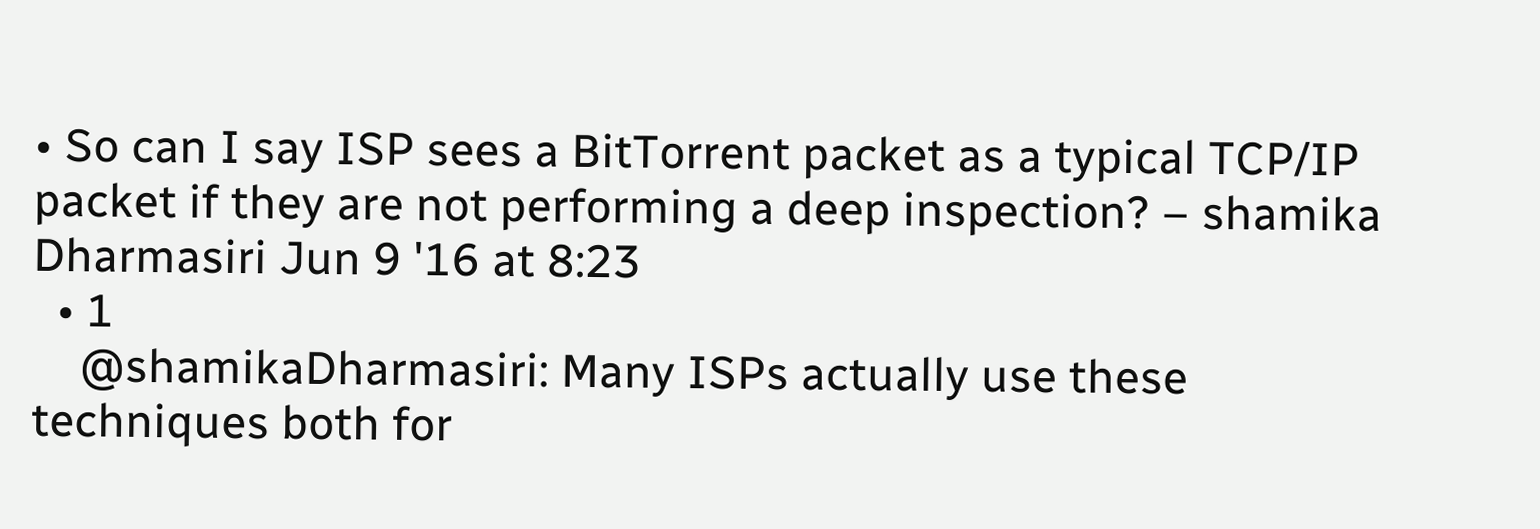• So can I say ISP sees a BitTorrent packet as a typical TCP/IP packet if they are not performing a deep inspection? – shamika Dharmasiri Jun 9 '16 at 8:23
  • 1
    @shamikaDharmasiri: Many ISPs actually use these techniques both for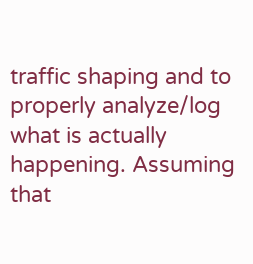traffic shaping and to properly analyze/log what is actually happening. Assuming that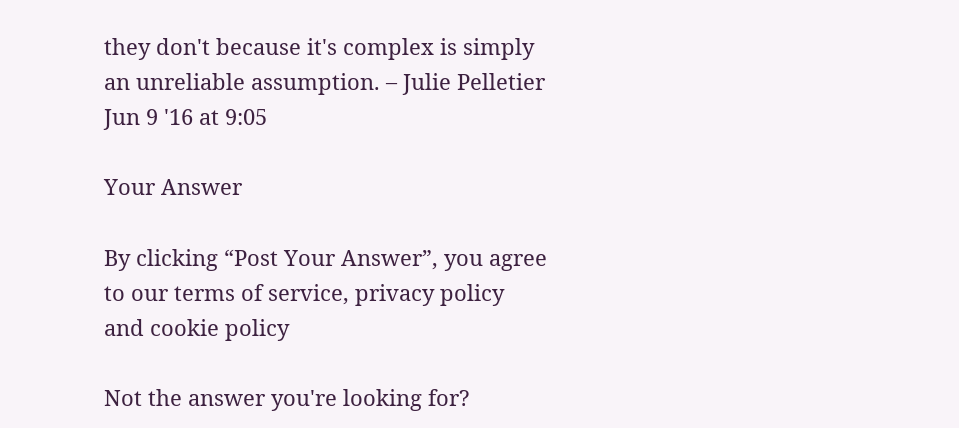they don't because it's complex is simply an unreliable assumption. – Julie Pelletier Jun 9 '16 at 9:05

Your Answer

By clicking “Post Your Answer”, you agree to our terms of service, privacy policy and cookie policy

Not the answer you're looking for?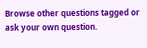Browse other questions tagged or ask your own question.